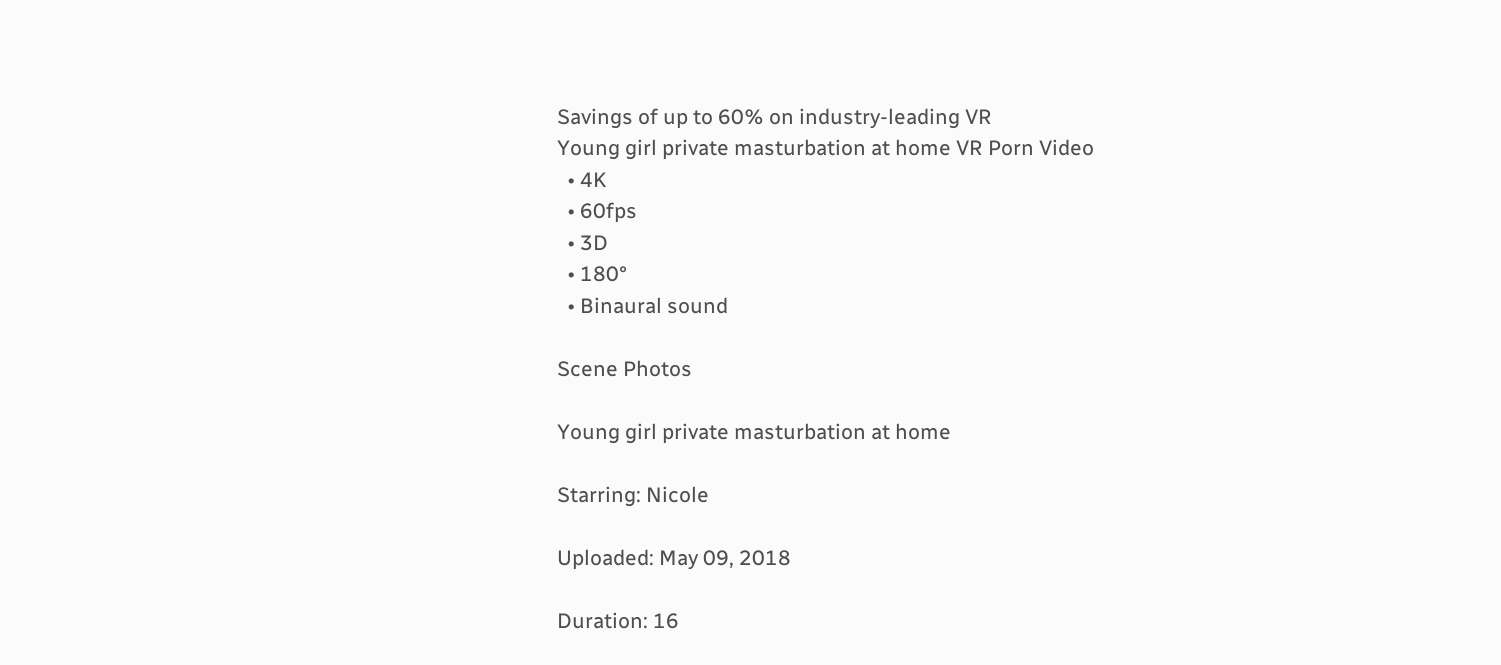Savings of up to 60% on industry-leading VR
Young girl private masturbation at home VR Porn Video
  • 4K
  • 60fps
  • 3D
  • 180°
  • Binaural sound

Scene Photos

Young girl private masturbation at home

Starring: Nicole

Uploaded: May 09, 2018

Duration: 16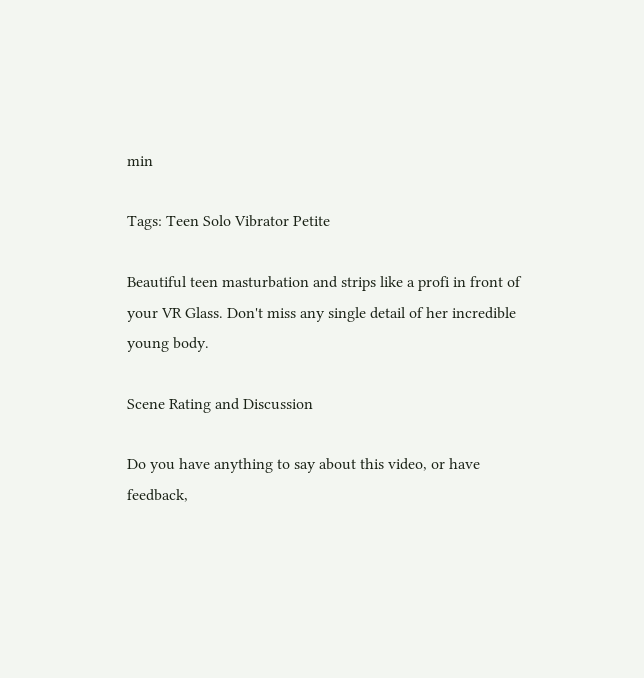min

Tags: Teen Solo Vibrator Petite

Beautiful teen masturbation and strips like a profi in front of your VR Glass. Don't miss any single detail of her incredible young body.

Scene Rating and Discussion

Do you have anything to say about this video, or have feedback,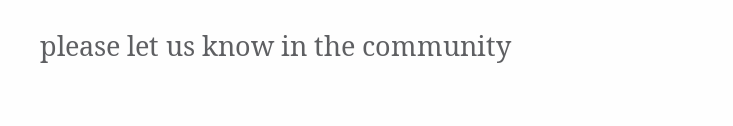please let us know in the community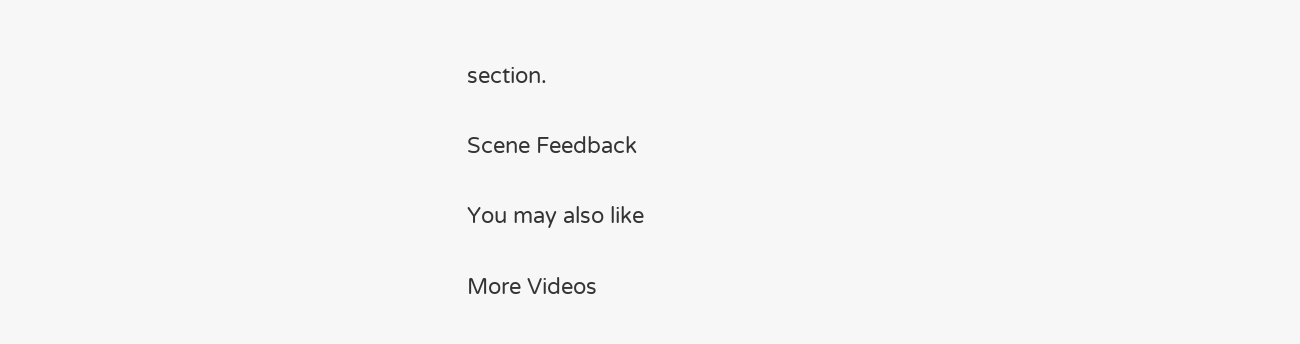section.

Scene Feedback

You may also like

More Videos